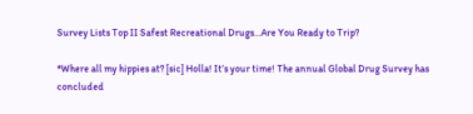Survey Lists Top II Safest Recreational Drugs…Are You Ready to Trip?

*Where all my hippies at? [sic] Holla! It’s your time! The annual Global Drug Survey has concluded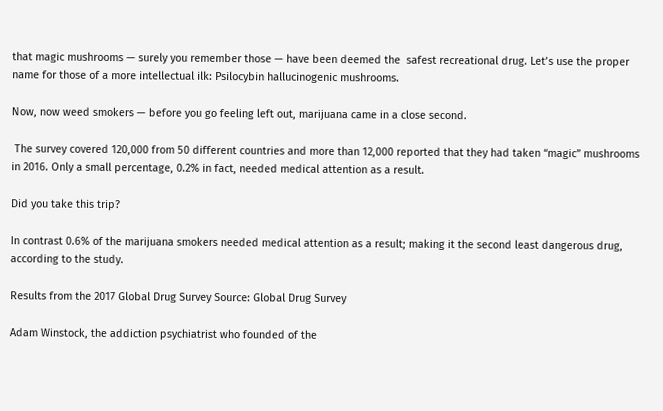that magic mushrooms — surely you remember those — have been deemed the  safest recreational drug. Let’s use the proper name for those of a more intellectual ilk: Psilocybin hallucinogenic mushrooms.

Now, now weed smokers — before you go feeling left out, marijuana came in a close second.

 The survey covered 120,000 from 50 different countries and more than 12,000 reported that they had taken “magic” mushrooms in 2016. Only a small percentage, 0.2% in fact, needed medical attention as a result.

Did you take this trip?

In contrast 0.6% of the marijuana smokers needed medical attention as a result; making it the second least dangerous drug, according to the study.

Results from the 2017 Global Drug Survey Source: Global Drug Survey

Adam Winstock, the addiction psychiatrist who founded of the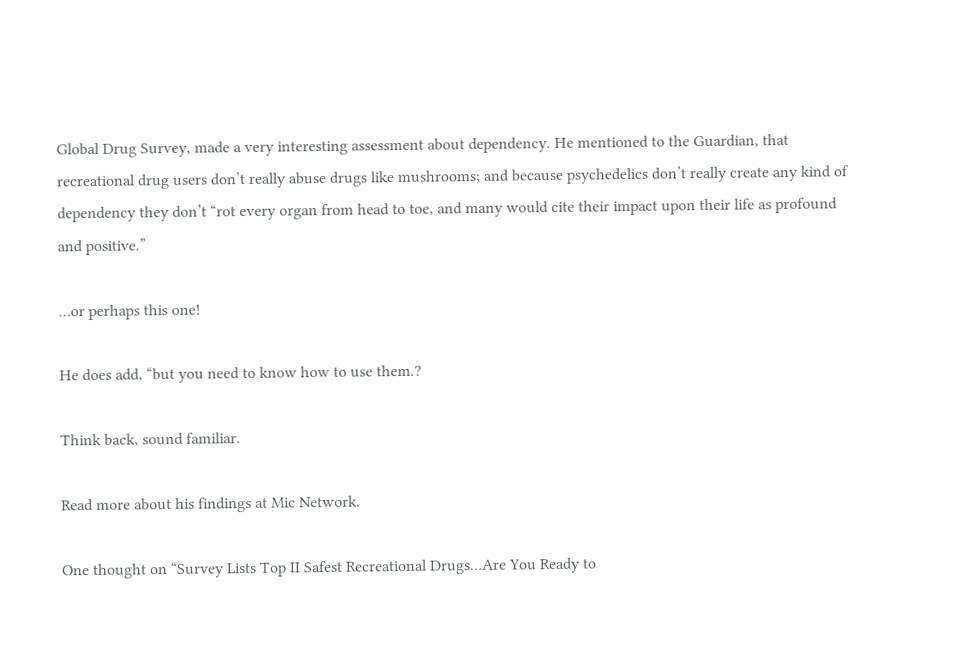Global Drug Survey, made a very interesting assessment about dependency. He mentioned to the Guardian, that recreational drug users don’t really abuse drugs like mushrooms; and because psychedelics don’t really create any kind of dependency they don’t “rot every organ from head to toe, and many would cite their impact upon their life as profound and positive.”

…or perhaps this one!

He does add, “but you need to know how to use them.?

Think back, sound familiar.

Read more about his findings at Mic Network.

One thought on “Survey Lists Top II Safest Recreational Drugs…Are You Ready to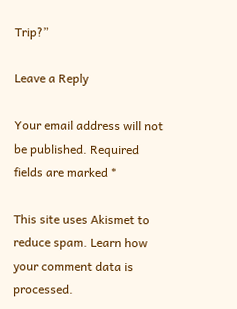Trip?”

Leave a Reply

Your email address will not be published. Required fields are marked *

This site uses Akismet to reduce spam. Learn how your comment data is processed.